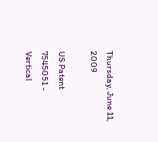Thursday, June 11, 2009

US Patent 7545051 - Vertical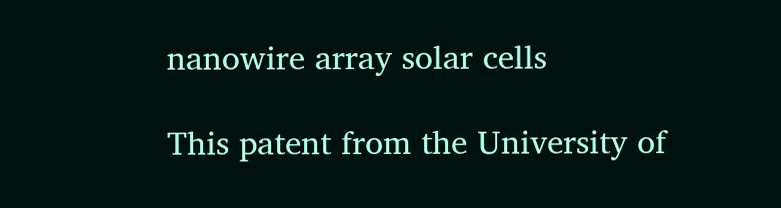nanowire array solar cells

This patent from the University of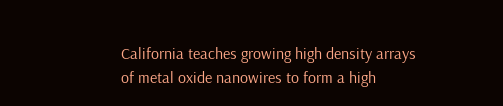California teaches growing high density arrays of metal oxide nanowires to form a high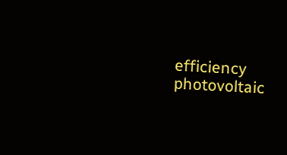efficiency photovoltaic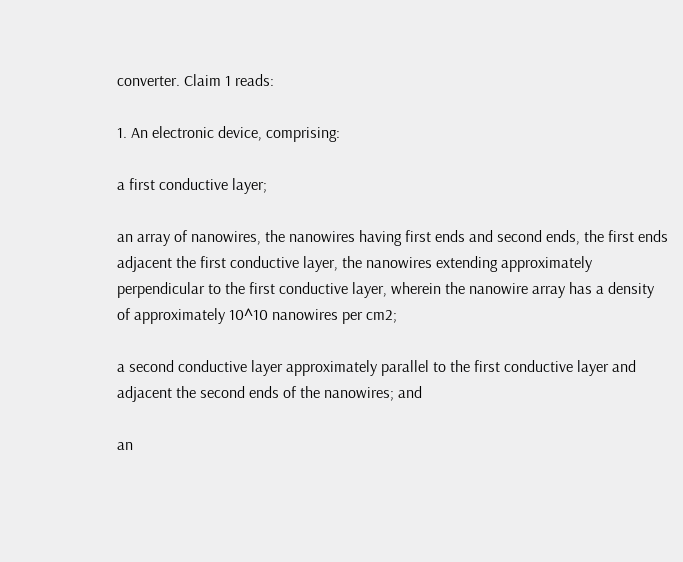converter. Claim 1 reads:

1. An electronic device, comprising:

a first conductive layer;

an array of nanowires, the nanowires having first ends and second ends, the first ends adjacent the first conductive layer, the nanowires extending approximately perpendicular to the first conductive layer, wherein the nanowire array has a density of approximately 10^10 nanowires per cm2;

a second conductive layer approximately parallel to the first conductive layer and adjacent the second ends of the nanowires; and

an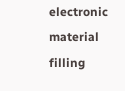electronic material filling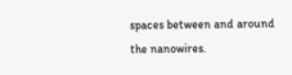spaces between and around the nanowires.